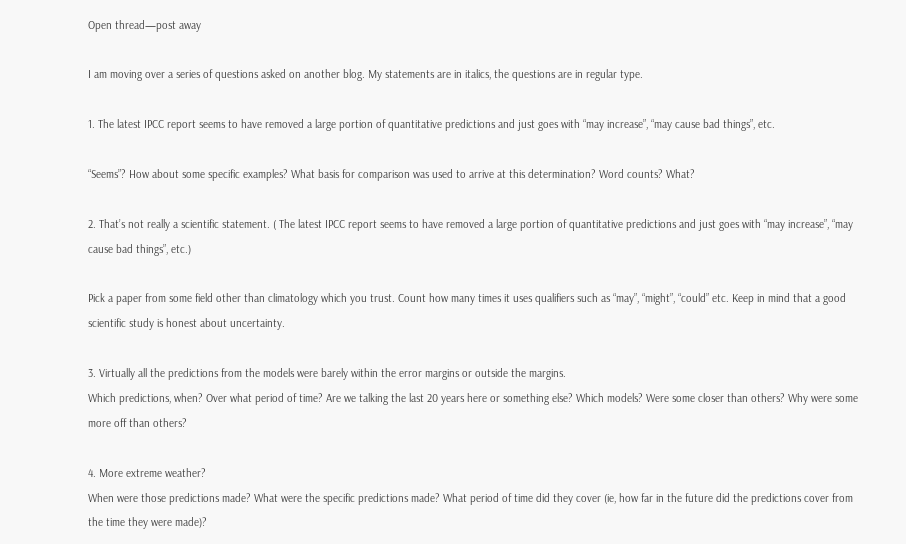Open thread—post away

I am moving over a series of questions asked on another blog. My statements are in italics, the questions are in regular type.

1. The latest IPCC report seems to have removed a large portion of quantitative predictions and just goes with “may increase”, “may cause bad things”, etc.

“Seems”? How about some specific examples? What basis for comparison was used to arrive at this determination? Word counts? What?

2. That’s not really a scientific statement. ( The latest IPCC report seems to have removed a large portion of quantitative predictions and just goes with “may increase”, “may cause bad things”, etc.)

Pick a paper from some field other than climatology which you trust. Count how many times it uses qualifiers such as “may”, “might”, “could” etc. Keep in mind that a good scientific study is honest about uncertainty.

3. Virtually all the predictions from the models were barely within the error margins or outside the margins.
Which predictions, when? Over what period of time? Are we talking the last 20 years here or something else? Which models? Were some closer than others? Why were some more off than others?

4. More extreme weather?
When were those predictions made? What were the specific predictions made? What period of time did they cover (ie, how far in the future did the predictions cover from the time they were made)?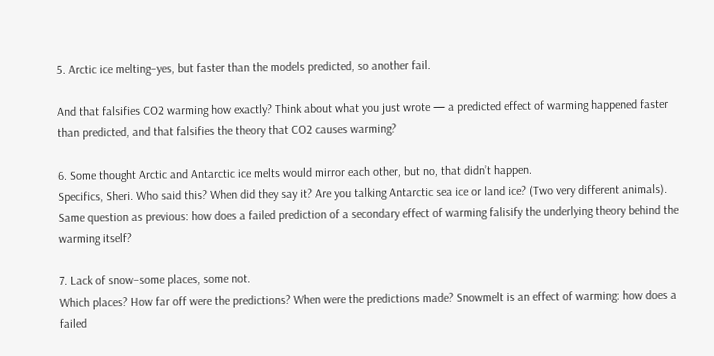5. Arctic ice melting–yes, but faster than the models predicted, so another fail.

And that falsifies CO2 warming how exactly? Think about what you just wrote — a predicted effect of warming happened faster than predicted, and that falsifies the theory that CO2 causes warming?

6. Some thought Arctic and Antarctic ice melts would mirror each other, but no, that didn’t happen.
Specifics, Sheri. Who said this? When did they say it? Are you talking Antarctic sea ice or land ice? (Two very different animals). Same question as previous: how does a failed prediction of a secondary effect of warming falisify the underlying theory behind the warming itself?

7. Lack of snow–some places, some not.
Which places? How far off were the predictions? When were the predictions made? Snowmelt is an effect of warming: how does a failed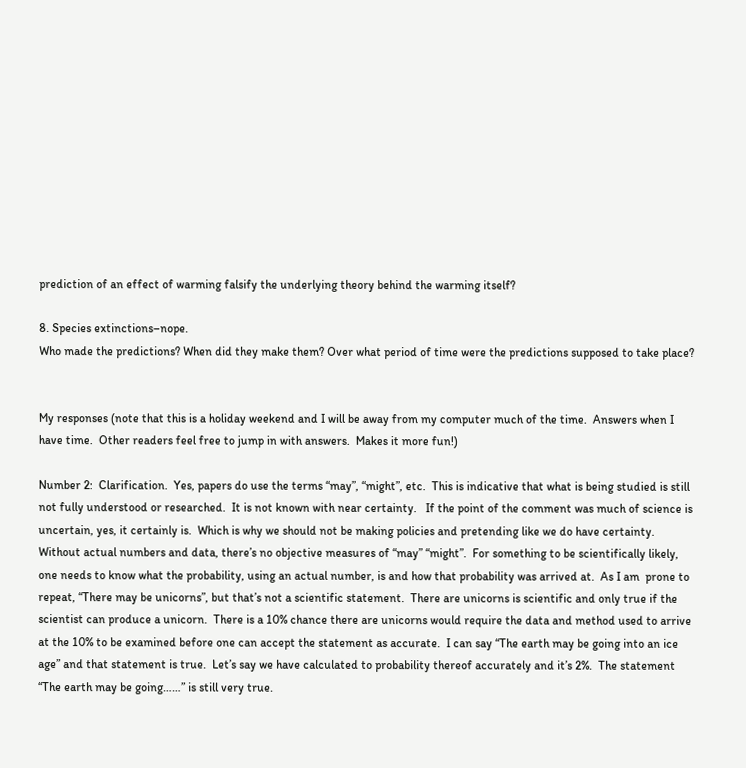prediction of an effect of warming falsify the underlying theory behind the warming itself?

8. Species extinctions–nope.
Who made the predictions? When did they make them? Over what period of time were the predictions supposed to take place?


My responses (note that this is a holiday weekend and I will be away from my computer much of the time.  Answers when I have time.  Other readers feel free to jump in with answers.  Makes it more fun!)

Number 2:  Clarification.  Yes, papers do use the terms “may”, “might”, etc.  This is indicative that what is being studied is still not fully understood or researched.  It is not known with near certainty.   If the point of the comment was much of science is uncertain, yes, it certainly is.  Which is why we should not be making policies and pretending like we do have certainty.  Without actual numbers and data, there’s no objective measures of “may” “might”.  For something to be scientifically likely, one needs to know what the probability, using an actual number, is and how that probability was arrived at.  As I am  prone to repeat, “There may be unicorns”, but that’s not a scientific statement.  There are unicorns is scientific and only true if the scientist can produce a unicorn.  There is a 10% chance there are unicorns would require the data and method used to arrive at the 10% to be examined before one can accept the statement as accurate.  I can say “The earth may be going into an ice age” and that statement is true.  Let’s say we have calculated to probability thereof accurately and it’s 2%.  The statement “The earth may be going……” is still very true.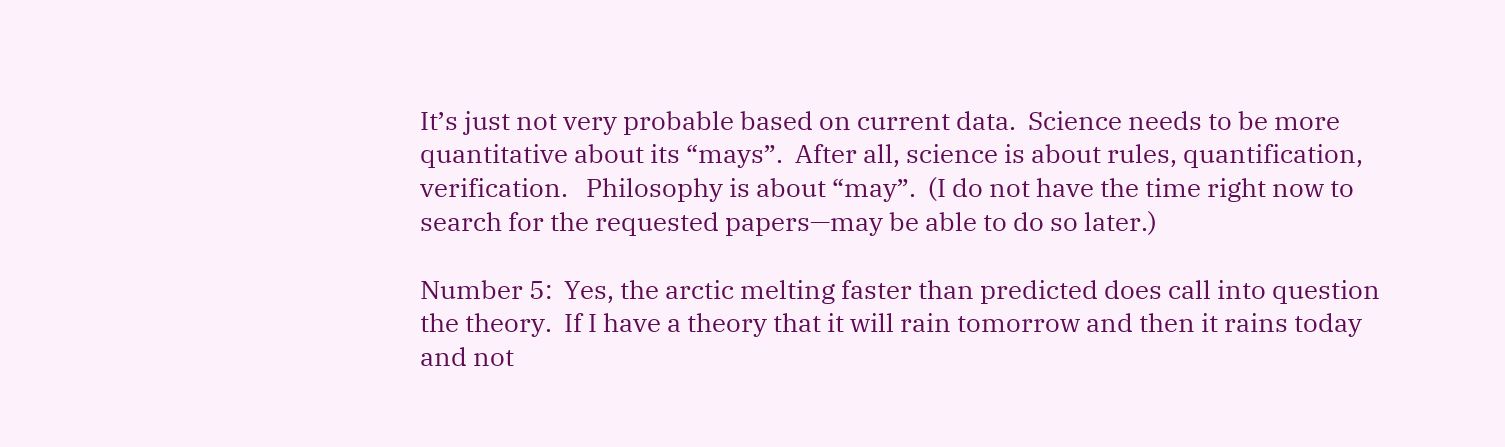It’s just not very probable based on current data.  Science needs to be more quantitative about its “mays”.  After all, science is about rules, quantification, verification.   Philosophy is about “may”.  (I do not have the time right now to search for the requested papers—may be able to do so later.)

Number 5:  Yes, the arctic melting faster than predicted does call into question the theory.  If I have a theory that it will rain tomorrow and then it rains today and not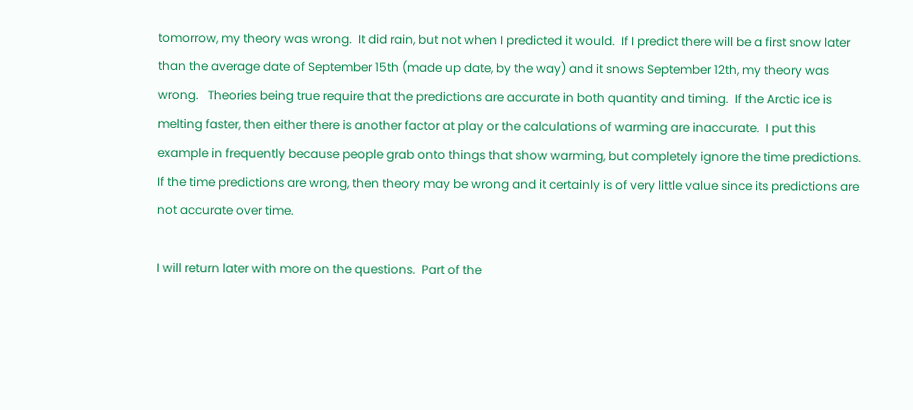tomorrow, my theory was wrong.  It did rain, but not when I predicted it would.  If I predict there will be a first snow later than the average date of September 15th (made up date, by the way) and it snows September 12th, my theory was wrong.   Theories being true require that the predictions are accurate in both quantity and timing.  If the Arctic ice is melting faster, then either there is another factor at play or the calculations of warming are inaccurate.  I put this example in frequently because people grab onto things that show warming, but completely ignore the time predictions.  If the time predictions are wrong, then theory may be wrong and it certainly is of very little value since its predictions are not accurate over time.

I will return later with more on the questions.  Part of the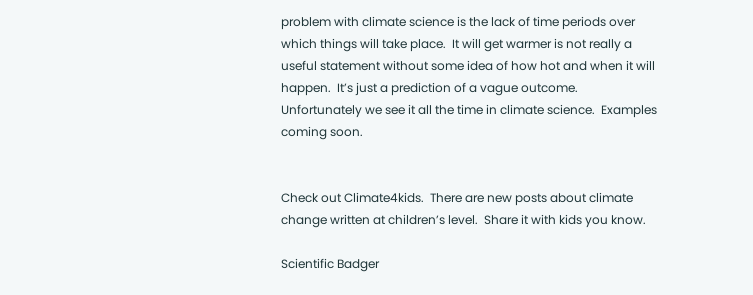problem with climate science is the lack of time periods over which things will take place.  It will get warmer is not really a useful statement without some idea of how hot and when it will happen.  It’s just a prediction of a vague outcome.  Unfortunately we see it all the time in climate science.  Examples coming soon.


Check out Climate4kids.  There are new posts about climate change written at children’s level.  Share it with kids you know.

Scientific Badger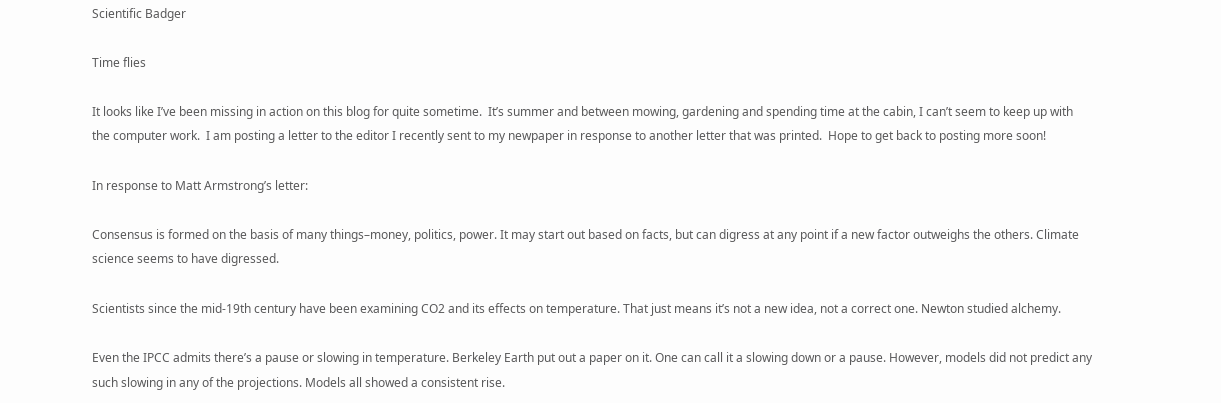Scientific Badger

Time flies

It looks like I’ve been missing in action on this blog for quite sometime.  It’s summer and between mowing, gardening and spending time at the cabin, I can’t seem to keep up with the computer work.  I am posting a letter to the editor I recently sent to my newpaper in response to another letter that was printed.  Hope to get back to posting more soon!

In response to Matt Armstrong’s letter:

Consensus is formed on the basis of many things–money, politics, power. It may start out based on facts, but can digress at any point if a new factor outweighs the others. Climate science seems to have digressed.

Scientists since the mid-19th century have been examining CO2 and its effects on temperature. That just means it’s not a new idea, not a correct one. Newton studied alchemy.

Even the IPCC admits there’s a pause or slowing in temperature. Berkeley Earth put out a paper on it. One can call it a slowing down or a pause. However, models did not predict any such slowing in any of the projections. Models all showed a consistent rise.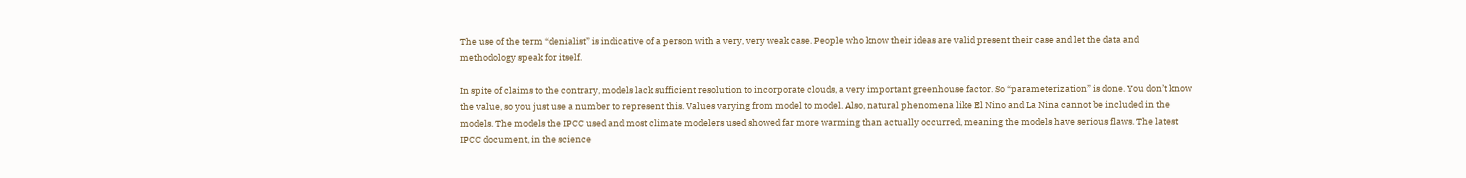The use of the term “denialist” is indicative of a person with a very, very weak case. People who know their ideas are valid present their case and let the data and methodology speak for itself.

In spite of claims to the contrary, models lack sufficient resolution to incorporate clouds, a very important greenhouse factor. So “parameterization” is done. You don’t know the value, so you just use a number to represent this. Values varying from model to model. Also, natural phenomena like El Nino and La Nina cannot be included in the models. The models the IPCC used and most climate modelers used showed far more warming than actually occurred, meaning the models have serious flaws. The latest IPCC document, in the science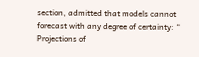section, admitted that models cannot forecast with any degree of certainty: “ Projections of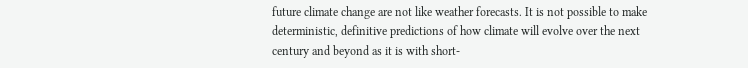future climate change are not like weather forecasts. It is not possible to make deterministic, definitive predictions of how climate will evolve over the next century and beyond as it is with short-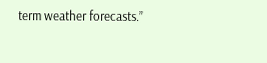term weather forecasts.”